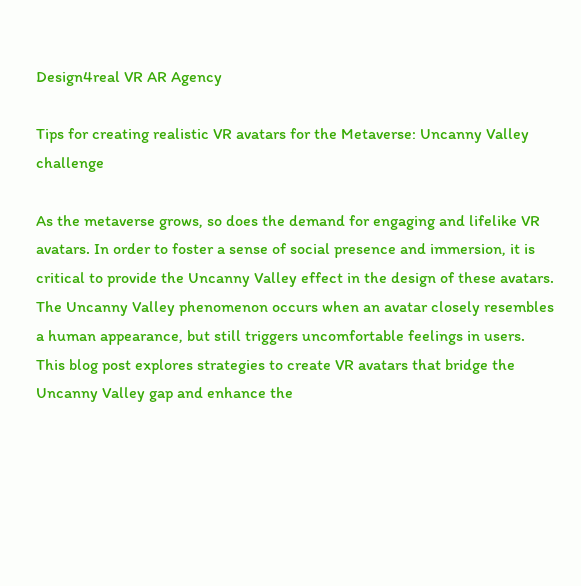Design4real VR AR Agency

Tips for creating realistic VR avatars for the Metaverse: Uncanny Valley challenge

As the metaverse grows, so does the demand for engaging and lifelike VR avatars. In order to foster a sense of social presence and immersion, it is critical to provide the Uncanny Valley effect in the design of these avatars. The Uncanny Valley phenomenon occurs when an avatar closely resembles a human appearance, but still triggers uncomfortable feelings in users. This blog post explores strategies to create VR avatars that bridge the Uncanny Valley gap and enhance the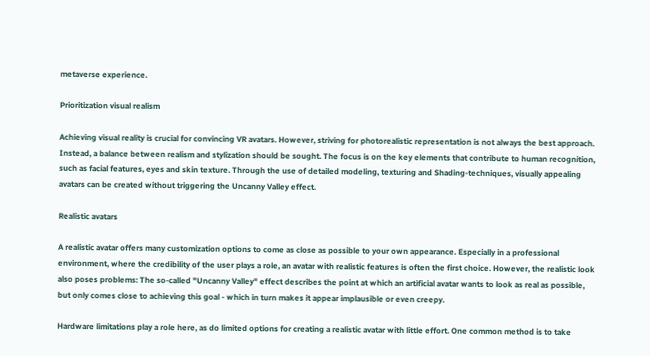metaverse experience.

Prioritization visual realism

Achieving visual reality is crucial for convincing VR avatars. However, striving for photorealistic representation is not always the best approach. Instead, a balance between realism and stylization should be sought. The focus is on the key elements that contribute to human recognition, such as facial features, eyes and skin texture. Through the use of detailed modeling, texturing and Shading-techniques, visually appealing avatars can be created without triggering the Uncanny Valley effect.

Realistic avatars

A realistic avatar offers many customization options to come as close as possible to your own appearance. Especially in a professional environment, where the credibility of the user plays a role, an avatar with realistic features is often the first choice. However, the realistic look also poses problems: The so-called "Uncanny Valley" effect describes the point at which an artificial avatar wants to look as real as possible, but only comes close to achieving this goal - which in turn makes it appear implausible or even creepy.

Hardware limitations play a role here, as do limited options for creating a realistic avatar with little effort. One common method is to take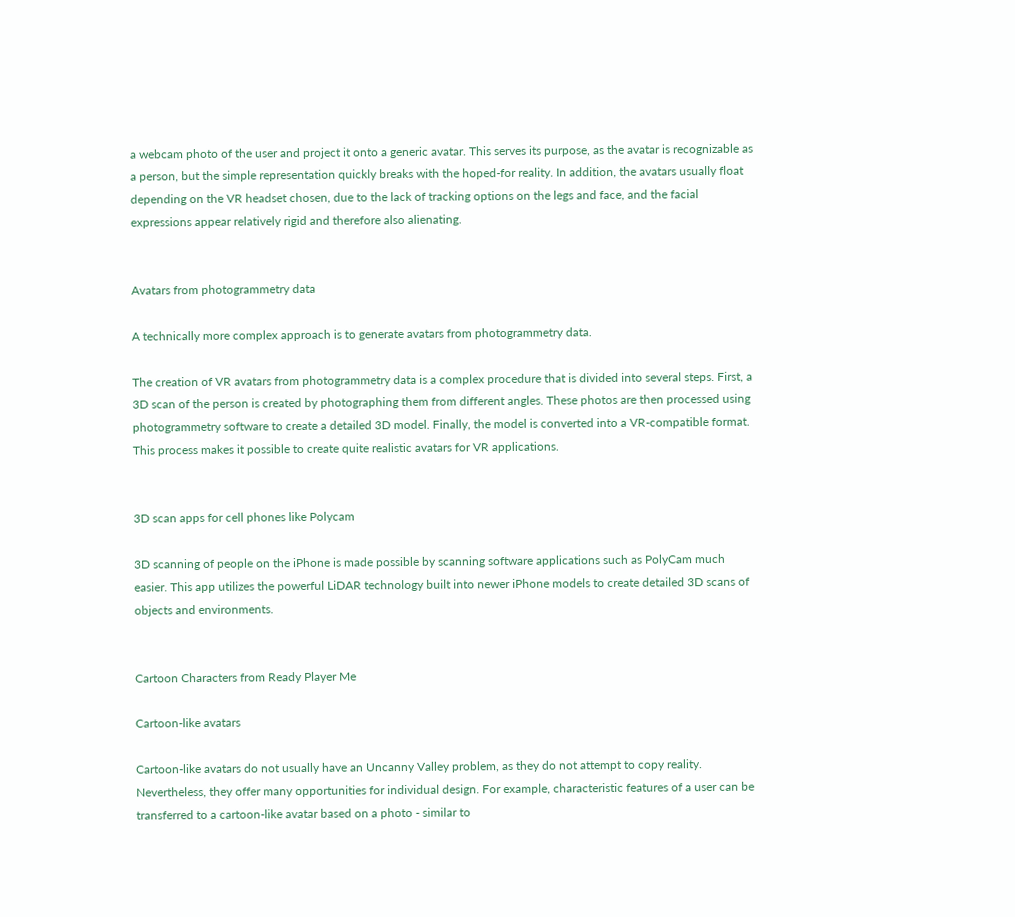a webcam photo of the user and project it onto a generic avatar. This serves its purpose, as the avatar is recognizable as a person, but the simple representation quickly breaks with the hoped-for reality. In addition, the avatars usually float depending on the VR headset chosen, due to the lack of tracking options on the legs and face, and the facial expressions appear relatively rigid and therefore also alienating.


Avatars from photogrammetry data

A technically more complex approach is to generate avatars from photogrammetry data.

The creation of VR avatars from photogrammetry data is a complex procedure that is divided into several steps. First, a 3D scan of the person is created by photographing them from different angles. These photos are then processed using photogrammetry software to create a detailed 3D model. Finally, the model is converted into a VR-compatible format. This process makes it possible to create quite realistic avatars for VR applications.


3D scan apps for cell phones like Polycam

3D scanning of people on the iPhone is made possible by scanning software applications such as PolyCam much easier. This app utilizes the powerful LiDAR technology built into newer iPhone models to create detailed 3D scans of objects and environments.


Cartoon Characters from Ready Player Me

Cartoon-like avatars

Cartoon-like avatars do not usually have an Uncanny Valley problem, as they do not attempt to copy reality. Nevertheless, they offer many opportunities for individual design. For example, characteristic features of a user can be transferred to a cartoon-like avatar based on a photo - similar to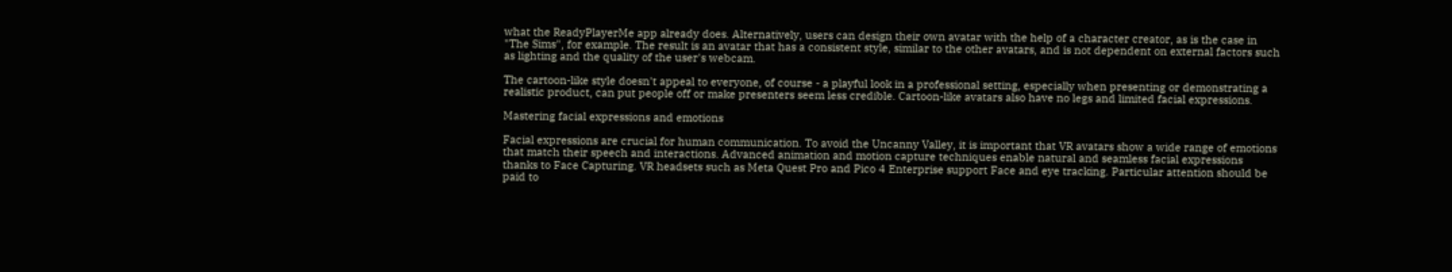what the ReadyPlayerMe app already does. Alternatively, users can design their own avatar with the help of a character creator, as is the case in "The Sims", for example. The result is an avatar that has a consistent style, similar to the other avatars, and is not dependent on external factors such as lighting and the quality of the user's webcam.

The cartoon-like style doesn't appeal to everyone, of course - a playful look in a professional setting, especially when presenting or demonstrating a realistic product, can put people off or make presenters seem less credible. Cartoon-like avatars also have no legs and limited facial expressions.

Mastering facial expressions and emotions

Facial expressions are crucial for human communication. To avoid the Uncanny Valley, it is important that VR avatars show a wide range of emotions that match their speech and interactions. Advanced animation and motion capture techniques enable natural and seamless facial expressions thanks to Face Capturing. VR headsets such as Meta Quest Pro and Pico 4 Enterprise support Face and eye tracking. Particular attention should be paid to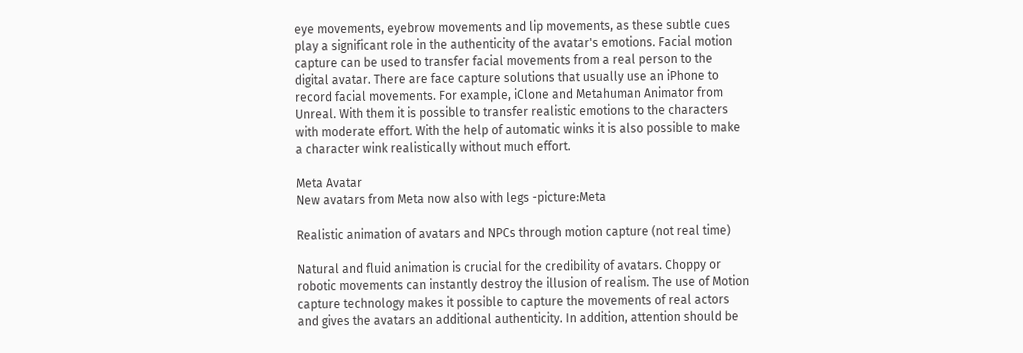eye movements, eyebrow movements and lip movements, as these subtle cues play a significant role in the authenticity of the avatar's emotions. Facial motion capture can be used to transfer facial movements from a real person to the digital avatar. There are face capture solutions that usually use an iPhone to record facial movements. For example, iClone and Metahuman Animator from Unreal. With them it is possible to transfer realistic emotions to the characters with moderate effort. With the help of automatic winks it is also possible to make a character wink realistically without much effort.

Meta Avatar
New avatars from Meta now also with legs -picture:Meta

Realistic animation of avatars and NPCs through motion capture (not real time)

Natural and fluid animation is crucial for the credibility of avatars. Choppy or robotic movements can instantly destroy the illusion of realism. The use of Motion capture technology makes it possible to capture the movements of real actors and gives the avatars an additional authenticity. In addition, attention should be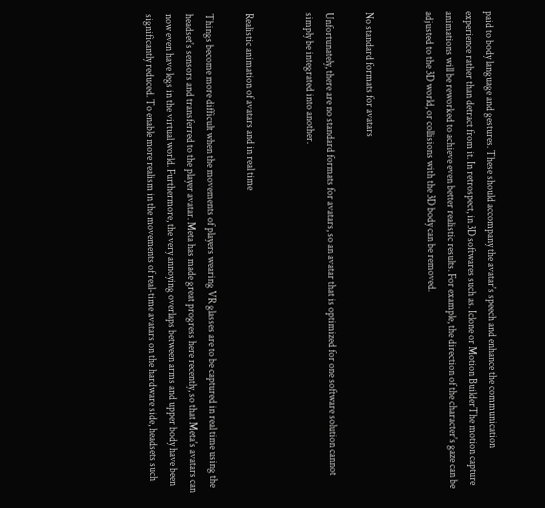paid to body language and gestures. These should accompany the avatar's speech and enhance the communication experience rather than detract from it. In retrospect, in 3D softwares such as. Iclone or Motion BuilderThe motion capture animations will be reworked to achieve even better realistic results. For example, the direction of the character's gaze can be adjusted to the 3D world, or collisions with the 3D body can be removed.


No standard formats for avatars

Unfortunately, there are no standard formats for avatars, so an avatar that is optimized for one software solution cannot simply be integrated into another.


Realistic animation of avatars and in real time

Things become more difficult when the movements of players wearing VR glasses are to be captured in real time using the headset's sensors and transferred to the player avatar. Meta has made great progress here recently, so that Meta's avatars can now even have legs in the virtual world. Furthermore, the very annoying overlaps between arms and upper body have been significantly reduced. To enable more realism in the movements of real-time avatars on the hardware side, headsets such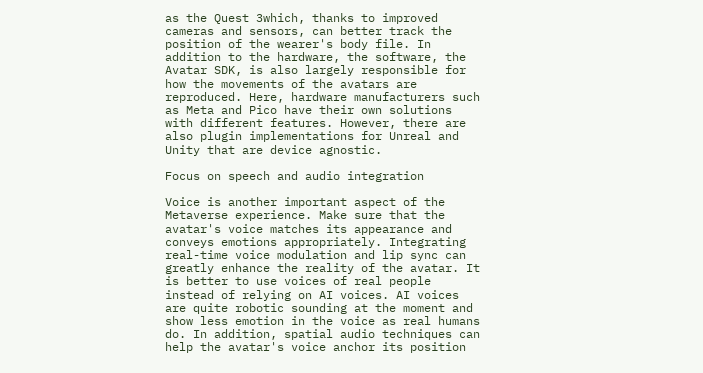as the Quest 3which, thanks to improved cameras and sensors, can better track the position of the wearer's body file. In addition to the hardware, the software, the Avatar SDK, is also largely responsible for how the movements of the avatars are reproduced. Here, hardware manufacturers such as Meta and Pico have their own solutions with different features. However, there are also plugin implementations for Unreal and Unity that are device agnostic.

Focus on speech and audio integration

Voice is another important aspect of the Metaverse experience. Make sure that the avatar's voice matches its appearance and conveys emotions appropriately. Integrating real-time voice modulation and lip sync can greatly enhance the reality of the avatar. It is better to use voices of real people instead of relying on AI voices. AI voices are quite robotic sounding at the moment and show less emotion in the voice as real humans do. In addition, spatial audio techniques can help the avatar's voice anchor its position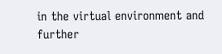in the virtual environment and further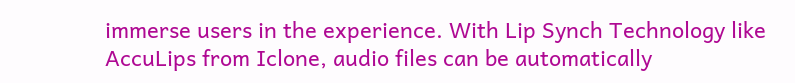immerse users in the experience. With Lip Synch Technology like AccuLips from Iclone, audio files can be automatically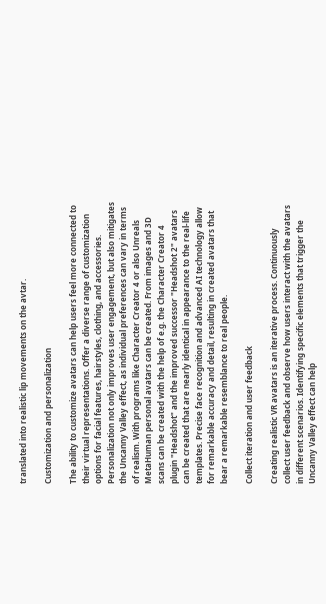translated into realistic lip movements on the avtar.

Customization and personalization

The ability to customize avatars can help users feel more connected to their virtual representations. Offer a diverse range of customization options for facial features, hairstyles, clothing, and accessories. Personalization not only improves user engagement, but also mitigates the Uncanny Valley effect, as individual preferences can vary in terms of realism. With programs like Character Creator 4 or also Unreals MetaHuman personal avatars can be created. From images and 3D scans can be created with the help of e.g. the Character Creator 4 plugin "Headshot" and the improved successor "Headshot 2" avatars can be created that are nearly identical in appearance to the real-life templates. Precise face recognition and advanced AI technology allow for remarkable accuracy and detail, resulting in created avatars that bear a remarkable resemblance to real people.

Collect iteration and user feedback

Creating realistic VR avatars is an iterative process. Continuously collect user feedback and observe how users interact with the avatars in different scenarios. Identifying specific elements that trigger the Uncanny Valley effect can help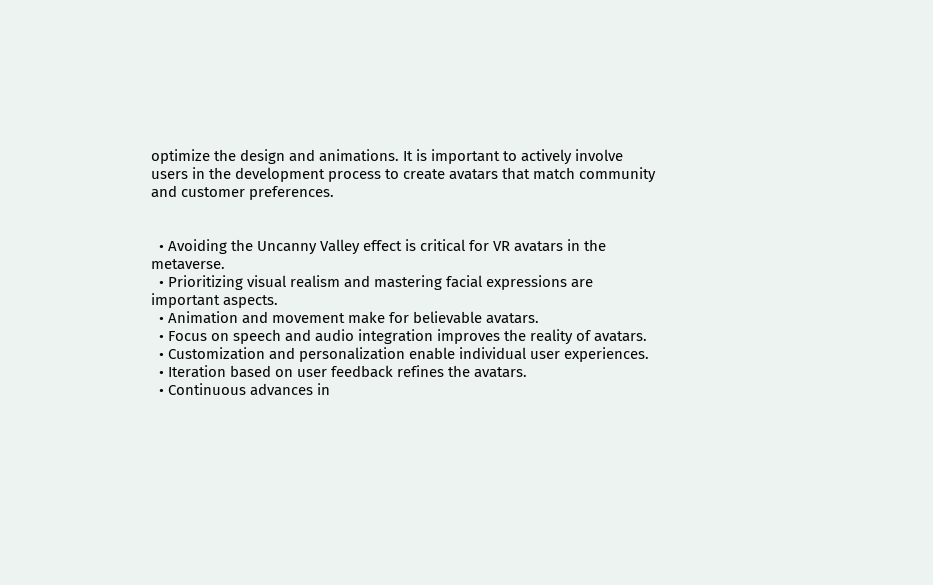optimize the design and animations. It is important to actively involve users in the development process to create avatars that match community and customer preferences.


  • Avoiding the Uncanny Valley effect is critical for VR avatars in the metaverse.
  • Prioritizing visual realism and mastering facial expressions are important aspects.
  • Animation and movement make for believable avatars.
  • Focus on speech and audio integration improves the reality of avatars.
  • Customization and personalization enable individual user experiences.
  • Iteration based on user feedback refines the avatars.
  • Continuous advances in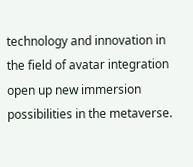technology and innovation in the field of avatar integration open up new immersion possibilities in the metaverse.